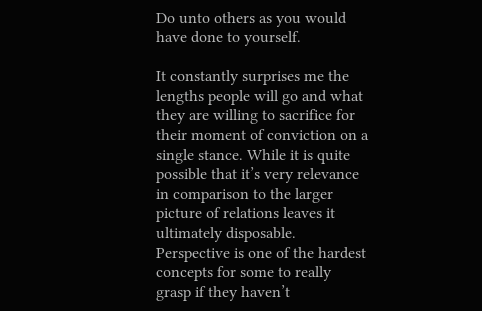Do unto others as you would have done to yourself.

It constantly surprises me the lengths people will go and what they are willing to sacrifice for their moment of conviction on a single stance. While it is quite possible that it’s very relevance in comparison to the larger picture of relations leaves it ultimately disposable. Perspective is one of the hardest concepts for some to really grasp if they haven’t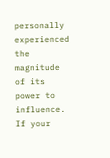personally experienced the magnitude of its power to influence. If your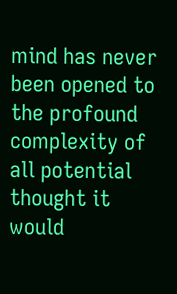mind has never been opened to the profound complexity of all potential thought it would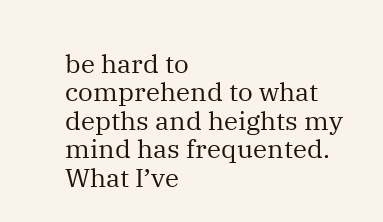be hard to comprehend to what depths and heights my mind has frequented. What I’ve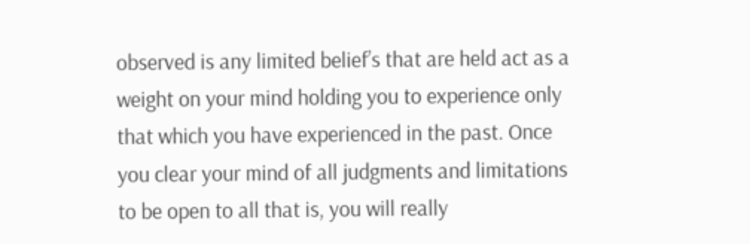observed is any limited belief’s that are held act as a weight on your mind holding you to experience only that which you have experienced in the past. Once you clear your mind of all judgments and limitations to be open to all that is, you will really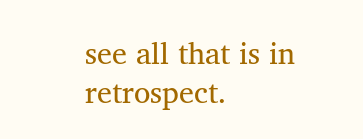see all that is in retrospect.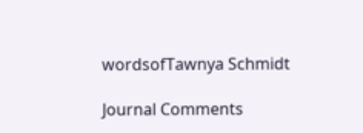wordsofTawnya Schmidt

Journal Comments